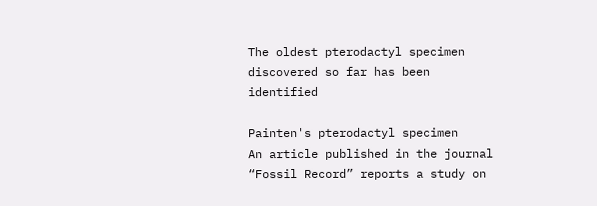The oldest pterodactyl specimen discovered so far has been identified

Painten's pterodactyl specimen
An article published in the journal “Fossil Record” reports a study on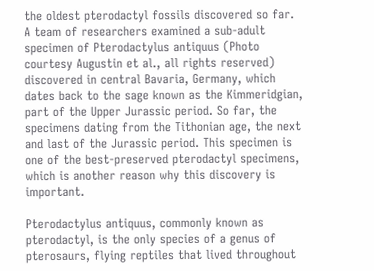the oldest pterodactyl fossils discovered so far. A team of researchers examined a sub-adult specimen of Pterodactylus antiquus (Photo courtesy Augustin et al., all rights reserved) discovered in central Bavaria, Germany, which dates back to the sage known as the Kimmeridgian, part of the Upper Jurassic period. So far, the specimens dating from the Tithonian age, the next and last of the Jurassic period. This specimen is one of the best-preserved pterodactyl specimens, which is another reason why this discovery is important.

Pterodactylus antiquus, commonly known as pterodactyl, is the only species of a genus of pterosaurs, flying reptiles that lived throughout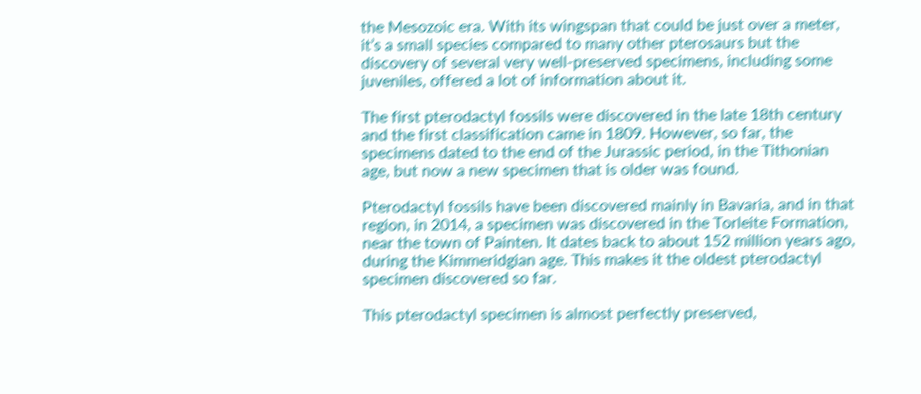the Mesozoic era. With its wingspan that could be just over a meter, it’s a small species compared to many other pterosaurs but the discovery of several very well-preserved specimens, including some juveniles, offered a lot of information about it.

The first pterodactyl fossils were discovered in the late 18th century and the first classification came in 1809. However, so far, the specimens dated to the end of the Jurassic period, in the Tithonian age, but now a new specimen that is older was found.

Pterodactyl fossils have been discovered mainly in Bavaria, and in that region, in 2014, a specimen was discovered in the Torleite Formation, near the town of Painten. It dates back to about 152 million years ago, during the Kimmeridgian age. This makes it the oldest pterodactyl specimen discovered so far.

This pterodactyl specimen is almost perfectly preserved,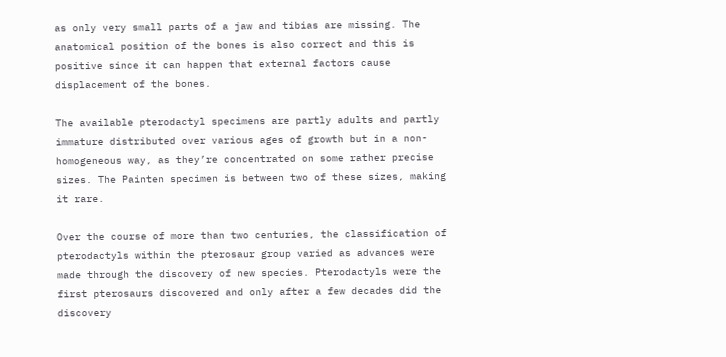as only very small parts of a jaw and tibias are missing. The anatomical position of the bones is also correct and this is positive since it can happen that external factors cause displacement of the bones.

The available pterodactyl specimens are partly adults and partly immature distributed over various ages of growth but in a non-homogeneous way, as they’re concentrated on some rather precise sizes. The Painten specimen is between two of these sizes, making it rare.

Over the course of more than two centuries, the classification of pterodactyls within the pterosaur group varied as advances were made through the discovery of new species. Pterodactyls were the first pterosaurs discovered and only after a few decades did the discovery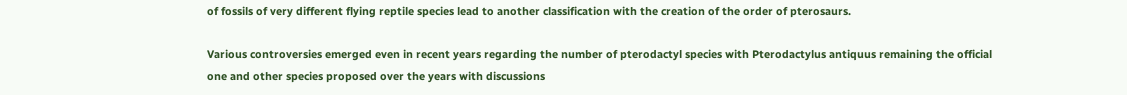of fossils of very different flying reptile species lead to another classification with the creation of the order of pterosaurs.

Various controversies emerged even in recent years regarding the number of pterodactyl species with Pterodactylus antiquus remaining the official one and other species proposed over the years with discussions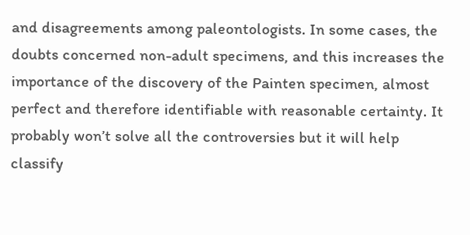and disagreements among paleontologists. In some cases, the doubts concerned non-adult specimens, and this increases the importance of the discovery of the Painten specimen, almost perfect and therefore identifiable with reasonable certainty. It probably won’t solve all the controversies but it will help classify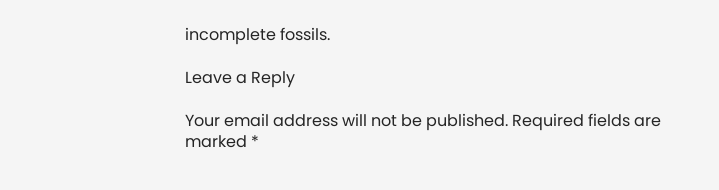incomplete fossils.

Leave a Reply

Your email address will not be published. Required fields are marked *